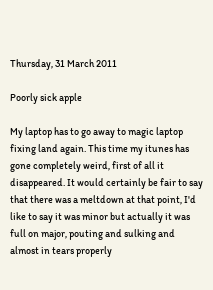Thursday, 31 March 2011

Poorly sick apple

My laptop has to go away to magic laptop fixing land again. This time my itunes has gone completely weird, first of all it disappeared. It would certainly be fair to say that there was a meltdown at that point, I'd like to say it was minor but actually it was full on major, pouting and sulking and almost in tears properly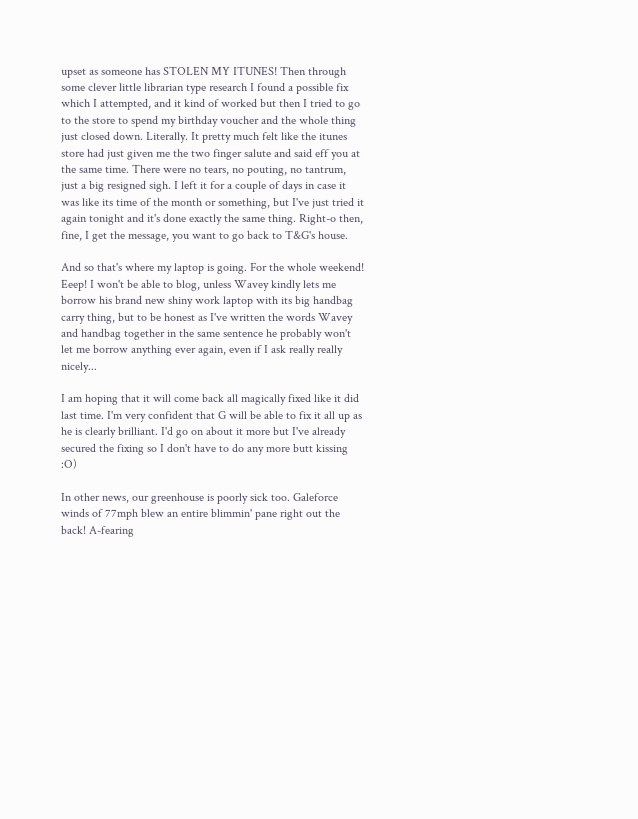upset as someone has STOLEN MY ITUNES! Then through some clever little librarian type research I found a possible fix which I attempted, and it kind of worked but then I tried to go to the store to spend my birthday voucher and the whole thing just closed down. Literally. It pretty much felt like the itunes store had just given me the two finger salute and said eff you at the same time. There were no tears, no pouting, no tantrum, just a big resigned sigh. I left it for a couple of days in case it was like its time of the month or something, but I've just tried it again tonight and it's done exactly the same thing. Right-o then, fine, I get the message, you want to go back to T&G's house.

And so that's where my laptop is going. For the whole weekend! Eeep! I won't be able to blog, unless Wavey kindly lets me borrow his brand new shiny work laptop with its big handbag carry thing, but to be honest as I've written the words Wavey and handbag together in the same sentence he probably won't let me borrow anything ever again, even if I ask really really nicely...

I am hoping that it will come back all magically fixed like it did last time. I'm very confident that G will be able to fix it all up as he is clearly brilliant. I'd go on about it more but I've already secured the fixing so I don't have to do any more butt kissing :O)

In other news, our greenhouse is poorly sick too. Galeforce winds of 77mph blew an entire blimmin' pane right out the back! A-fearing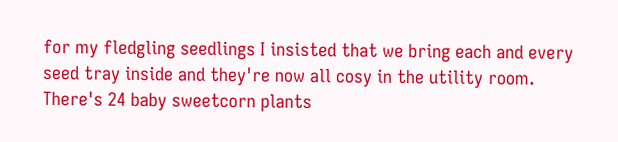for my fledgling seedlings I insisted that we bring each and every seed tray inside and they're now all cosy in the utility room. There's 24 baby sweetcorn plants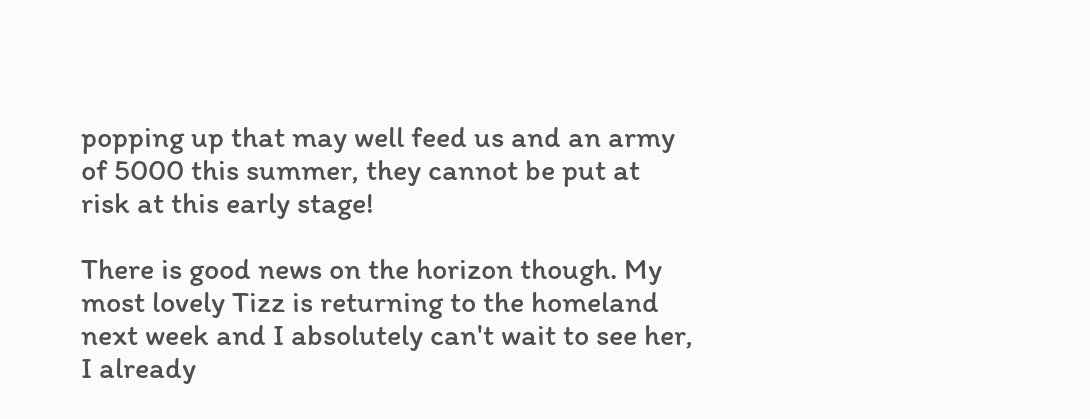popping up that may well feed us and an army of 5000 this summer, they cannot be put at risk at this early stage!

There is good news on the horizon though. My most lovely Tizz is returning to the homeland next week and I absolutely can't wait to see her, I already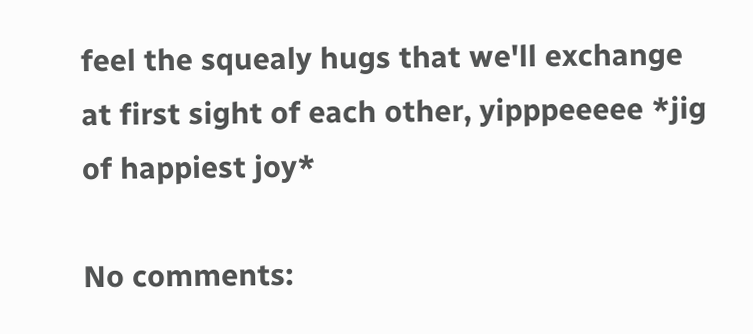feel the squealy hugs that we'll exchange at first sight of each other, yipppeeeee *jig of happiest joy*

No comments: